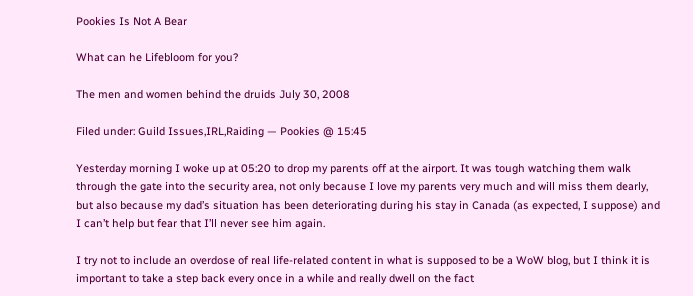Pookies Is Not A Bear

What can he Lifebloom for you?

The men and women behind the druids July 30, 2008

Filed under: Guild Issues,IRL,Raiding — Pookies @ 15:45

Yesterday morning I woke up at 05:20 to drop my parents off at the airport. It was tough watching them walk through the gate into the security area, not only because I love my parents very much and will miss them dearly, but also because my dad’s situation has been deteriorating during his stay in Canada (as expected, I suppose) and I can’t help but fear that I’ll never see him again.

I try not to include an overdose of real life-related content in what is supposed to be a WoW blog, but I think it is important to take a step back every once in a while and really dwell on the fact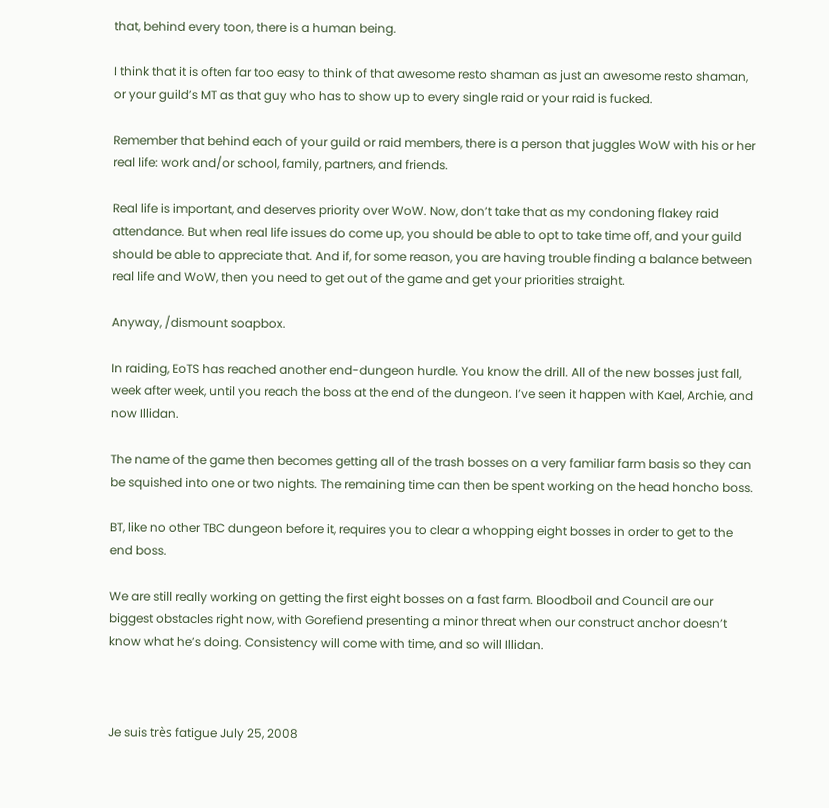that, behind every toon, there is a human being.

I think that it is often far too easy to think of that awesome resto shaman as just an awesome resto shaman, or your guild’s MT as that guy who has to show up to every single raid or your raid is fucked.

Remember that behind each of your guild or raid members, there is a person that juggles WoW with his or her real life: work and/or school, family, partners, and friends.

Real life is important, and deserves priority over WoW. Now, don’t take that as my condoning flakey raid attendance. But when real life issues do come up, you should be able to opt to take time off, and your guild should be able to appreciate that. And if, for some reason, you are having trouble finding a balance between real life and WoW, then you need to get out of the game and get your priorities straight.

Anyway, /dismount soapbox.

In raiding, EoTS has reached another end-dungeon hurdle. You know the drill. All of the new bosses just fall, week after week, until you reach the boss at the end of the dungeon. I’ve seen it happen with Kael, Archie, and now Illidan.

The name of the game then becomes getting all of the trash bosses on a very familiar farm basis so they can be squished into one or two nights. The remaining time can then be spent working on the head honcho boss.

BT, like no other TBC dungeon before it, requires you to clear a whopping eight bosses in order to get to the end boss.

We are still really working on getting the first eight bosses on a fast farm. Bloodboil and Council are our biggest obstacles right now, with Gorefiend presenting a minor threat when our construct anchor doesn’t know what he’s doing. Consistency will come with time, and so will Illidan.



Je suis très fatigue July 25, 2008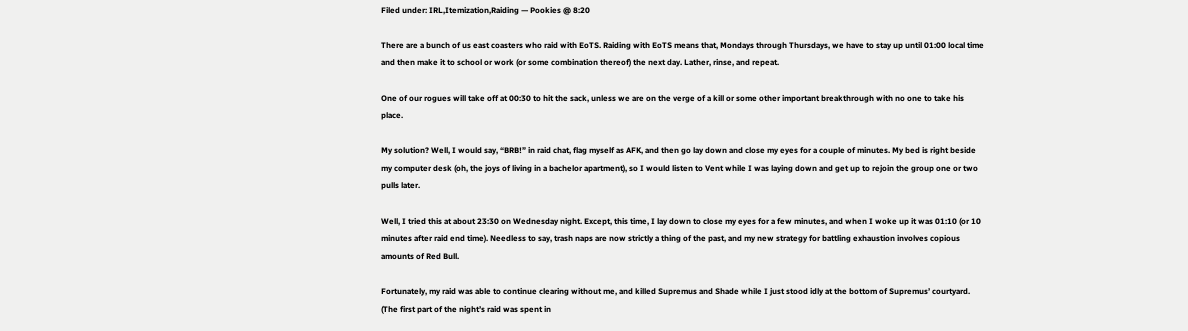Filed under: IRL,Itemization,Raiding — Pookies @ 8:20

There are a bunch of us east coasters who raid with EoTS. Raiding with EoTS means that, Mondays through Thursdays, we have to stay up until 01:00 local time and then make it to school or work (or some combination thereof) the next day. Lather, rinse, and repeat.

One of our rogues will take off at 00:30 to hit the sack, unless we are on the verge of a kill or some other important breakthrough with no one to take his place.

My solution? Well, I would say, “BRB!” in raid chat, flag myself as AFK, and then go lay down and close my eyes for a couple of minutes. My bed is right beside my computer desk (oh, the joys of living in a bachelor apartment), so I would listen to Vent while I was laying down and get up to rejoin the group one or two pulls later.

Well, I tried this at about 23:30 on Wednesday night. Except, this time, I lay down to close my eyes for a few minutes, and when I woke up it was 01:10 (or 10 minutes after raid end time). Needless to say, trash naps are now strictly a thing of the past, and my new strategy for battling exhaustion involves copious amounts of Red Bull.

Fortunately, my raid was able to continue clearing without me, and killed Supremus and Shade while I just stood idly at the bottom of Supremus’ courtyard. (The first part of the night’s raid was spent in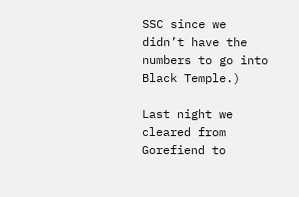SSC since we didn’t have the numbers to go into Black Temple.)

Last night we cleared from Gorefiend to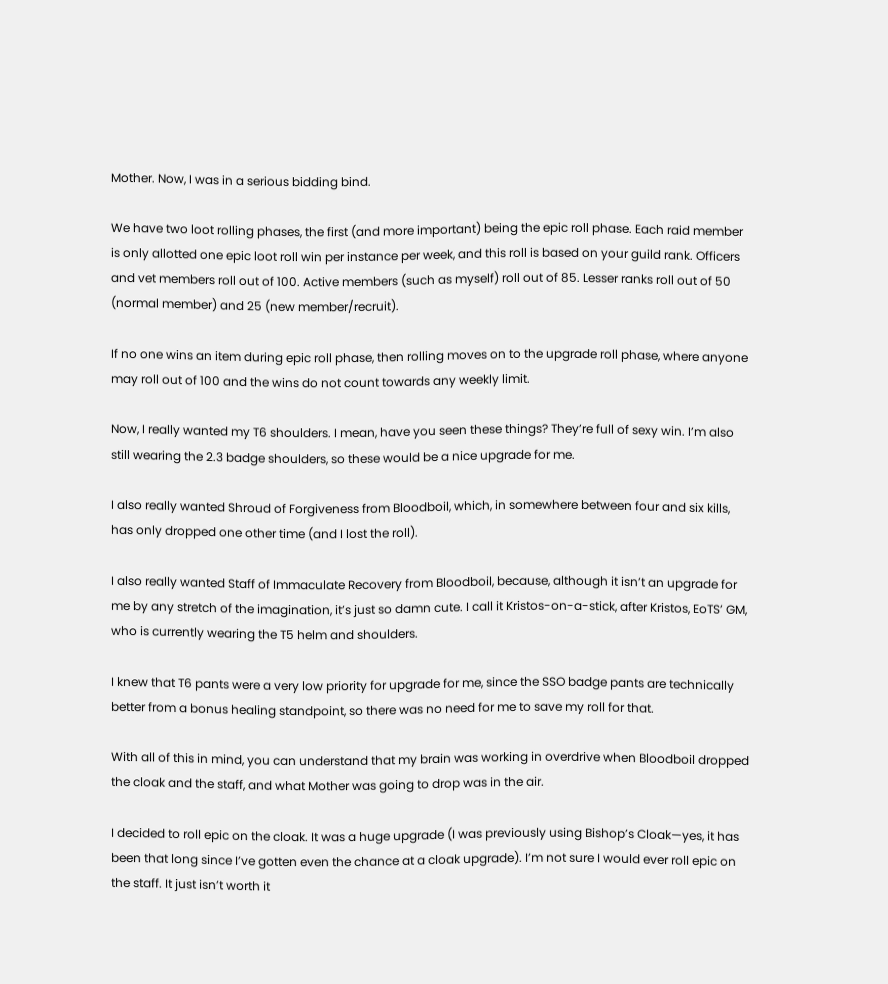Mother. Now, I was in a serious bidding bind.

We have two loot rolling phases, the first (and more important) being the epic roll phase. Each raid member is only allotted one epic loot roll win per instance per week, and this roll is based on your guild rank. Officers and vet members roll out of 100. Active members (such as myself) roll out of 85. Lesser ranks roll out of 50 (normal member) and 25 (new member/recruit).

If no one wins an item during epic roll phase, then rolling moves on to the upgrade roll phase, where anyone may roll out of 100 and the wins do not count towards any weekly limit.

Now, I really wanted my T6 shoulders. I mean, have you seen these things? They’re full of sexy win. I’m also still wearing the 2.3 badge shoulders, so these would be a nice upgrade for me.

I also really wanted Shroud of Forgiveness from Bloodboil, which, in somewhere between four and six kills, has only dropped one other time (and I lost the roll).

I also really wanted Staff of Immaculate Recovery from Bloodboil, because, although it isn’t an upgrade for me by any stretch of the imagination, it’s just so damn cute. I call it Kristos-on-a-stick, after Kristos, EoTS’ GM, who is currently wearing the T5 helm and shoulders.

I knew that T6 pants were a very low priority for upgrade for me, since the SSO badge pants are technically better from a bonus healing standpoint, so there was no need for me to save my roll for that.

With all of this in mind, you can understand that my brain was working in overdrive when Bloodboil dropped the cloak and the staff, and what Mother was going to drop was in the air.

I decided to roll epic on the cloak. It was a huge upgrade (I was previously using Bishop’s Cloak—yes, it has been that long since I’ve gotten even the chance at a cloak upgrade). I’m not sure I would ever roll epic on the staff. It just isn’t worth it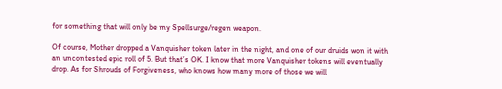for something that will only be my Spellsurge/regen weapon.

Of course, Mother dropped a Vanquisher token later in the night, and one of our druids won it with an uncontested epic roll of 5. But that’s OK. I know that more Vanquisher tokens will eventually drop. As for Shrouds of Forgiveness, who knows how many more of those we will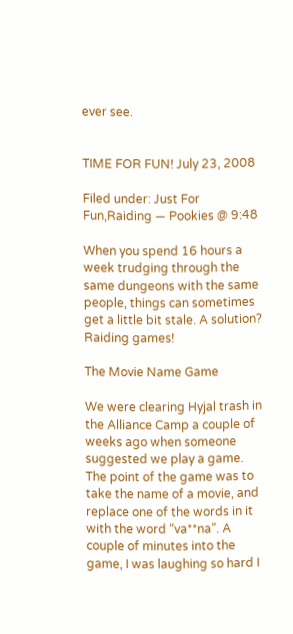ever see.


TIME FOR FUN! July 23, 2008

Filed under: Just For Fun,Raiding — Pookies @ 9:48

When you spend 16 hours a week trudging through the same dungeons with the same people, things can sometimes get a little bit stale. A solution? Raiding games!

The Movie Name Game

We were clearing Hyjal trash in the Alliance Camp a couple of weeks ago when someone suggested we play a game. The point of the game was to take the name of a movie, and replace one of the words in it with the word “va**na”. A couple of minutes into the game, I was laughing so hard I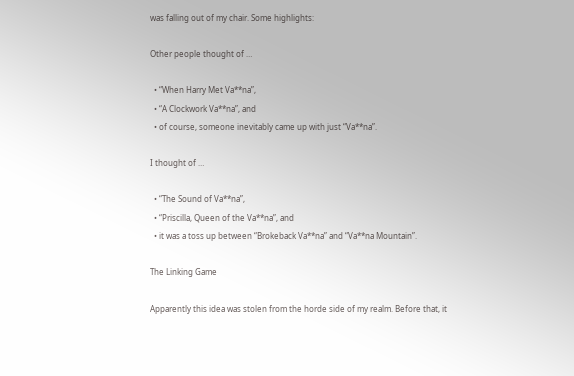was falling out of my chair. Some highlights:

Other people thought of …

  • “When Harry Met Va**na”,
  • “A Clockwork Va**na”, and
  • of course, someone inevitably came up with just “Va**na”.

I thought of …

  • “The Sound of Va**na”,
  • “Priscilla, Queen of the Va**na”, and
  • it was a toss up between “Brokeback Va**na” and “Va**na Mountain”.

The Linking Game

Apparently this idea was stolen from the horde side of my realm. Before that, it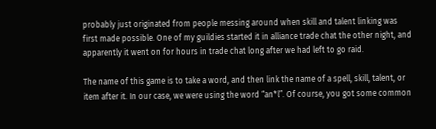probably just originated from people messing around when skill and talent linking was first made possible. One of my guildies started it in alliance trade chat the other night, and apparently it went on for hours in trade chat long after we had left to go raid.

The name of this game is to take a word, and then link the name of a spell, skill, talent, or item after it. In our case, we were using the word “an*l”. Of course, you got some common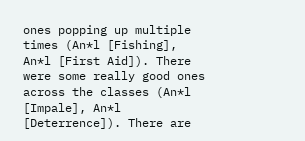ones popping up multiple times (An*l [Fishing], An*l [First Aid]). There were some really good ones across the classes (An*l [Impale], An*l [Deterrence]). There are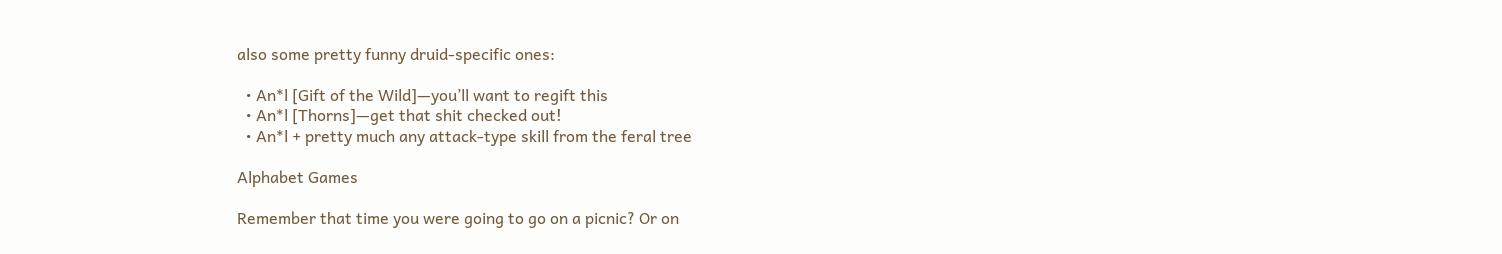also some pretty funny druid-specific ones:

  • An*l [Gift of the Wild]—you’ll want to regift this
  • An*l [Thorns]—get that shit checked out!
  • An*l + pretty much any attack-type skill from the feral tree

Alphabet Games

Remember that time you were going to go on a picnic? Or on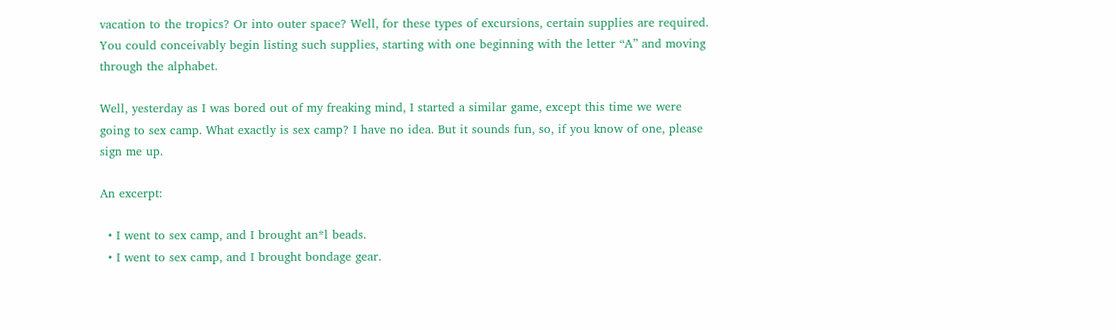vacation to the tropics? Or into outer space? Well, for these types of excursions, certain supplies are required. You could conceivably begin listing such supplies, starting with one beginning with the letter “A” and moving through the alphabet.

Well, yesterday as I was bored out of my freaking mind, I started a similar game, except this time we were going to sex camp. What exactly is sex camp? I have no idea. But it sounds fun, so, if you know of one, please sign me up.

An excerpt:

  • I went to sex camp, and I brought an*l beads.
  • I went to sex camp, and I brought bondage gear.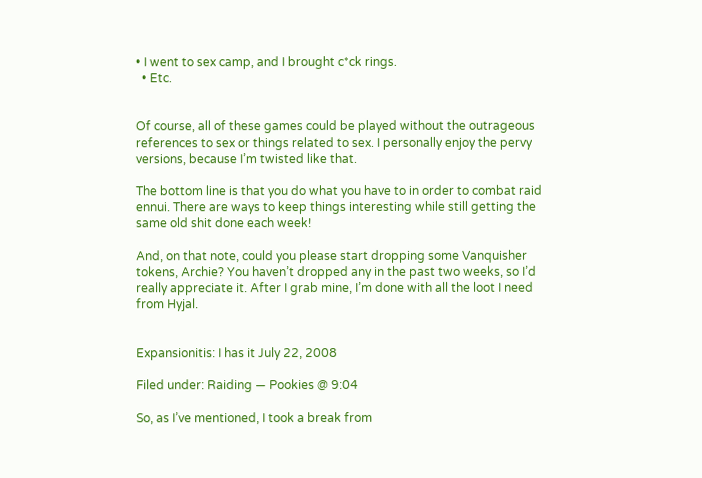• I went to sex camp, and I brought c*ck rings.
  • Etc.


Of course, all of these games could be played without the outrageous references to sex or things related to sex. I personally enjoy the pervy versions, because I’m twisted like that.

The bottom line is that you do what you have to in order to combat raid ennui. There are ways to keep things interesting while still getting the same old shit done each week!

And, on that note, could you please start dropping some Vanquisher tokens, Archie? You haven’t dropped any in the past two weeks, so I’d really appreciate it. After I grab mine, I’m done with all the loot I need from Hyjal.


Expansionitis: I has it July 22, 2008

Filed under: Raiding — Pookies @ 9:04

So, as I’ve mentioned, I took a break from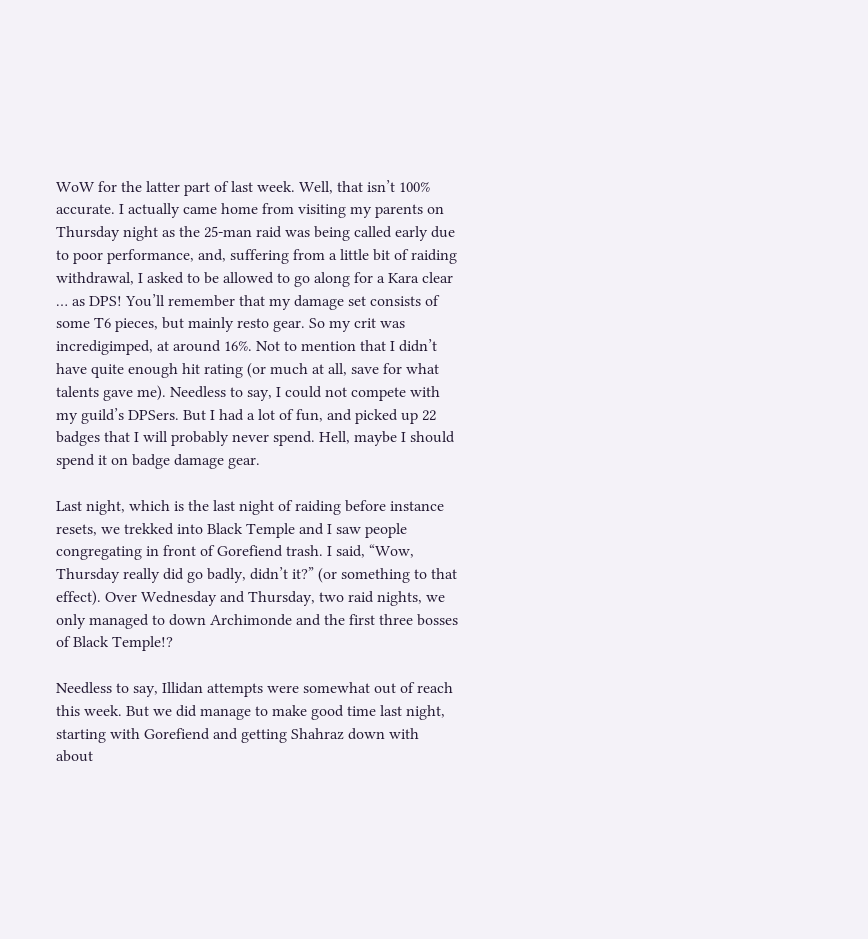WoW for the latter part of last week. Well, that isn’t 100% accurate. I actually came home from visiting my parents on Thursday night as the 25-man raid was being called early due to poor performance, and, suffering from a little bit of raiding withdrawal, I asked to be allowed to go along for a Kara clear … as DPS! You’ll remember that my damage set consists of some T6 pieces, but mainly resto gear. So my crit was incredigimped, at around 16%. Not to mention that I didn’t have quite enough hit rating (or much at all, save for what talents gave me). Needless to say, I could not compete with my guild’s DPSers. But I had a lot of fun, and picked up 22 badges that I will probably never spend. Hell, maybe I should spend it on badge damage gear.

Last night, which is the last night of raiding before instance resets, we trekked into Black Temple and I saw people congregating in front of Gorefiend trash. I said, “Wow, Thursday really did go badly, didn’t it?” (or something to that effect). Over Wednesday and Thursday, two raid nights, we only managed to down Archimonde and the first three bosses of Black Temple!?

Needless to say, Illidan attempts were somewhat out of reach this week. But we did manage to make good time last night, starting with Gorefiend and getting Shahraz down with about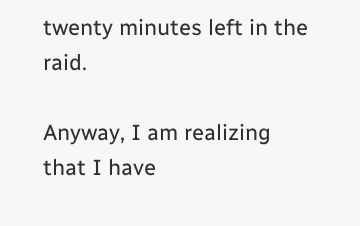twenty minutes left in the raid.

Anyway, I am realizing that I have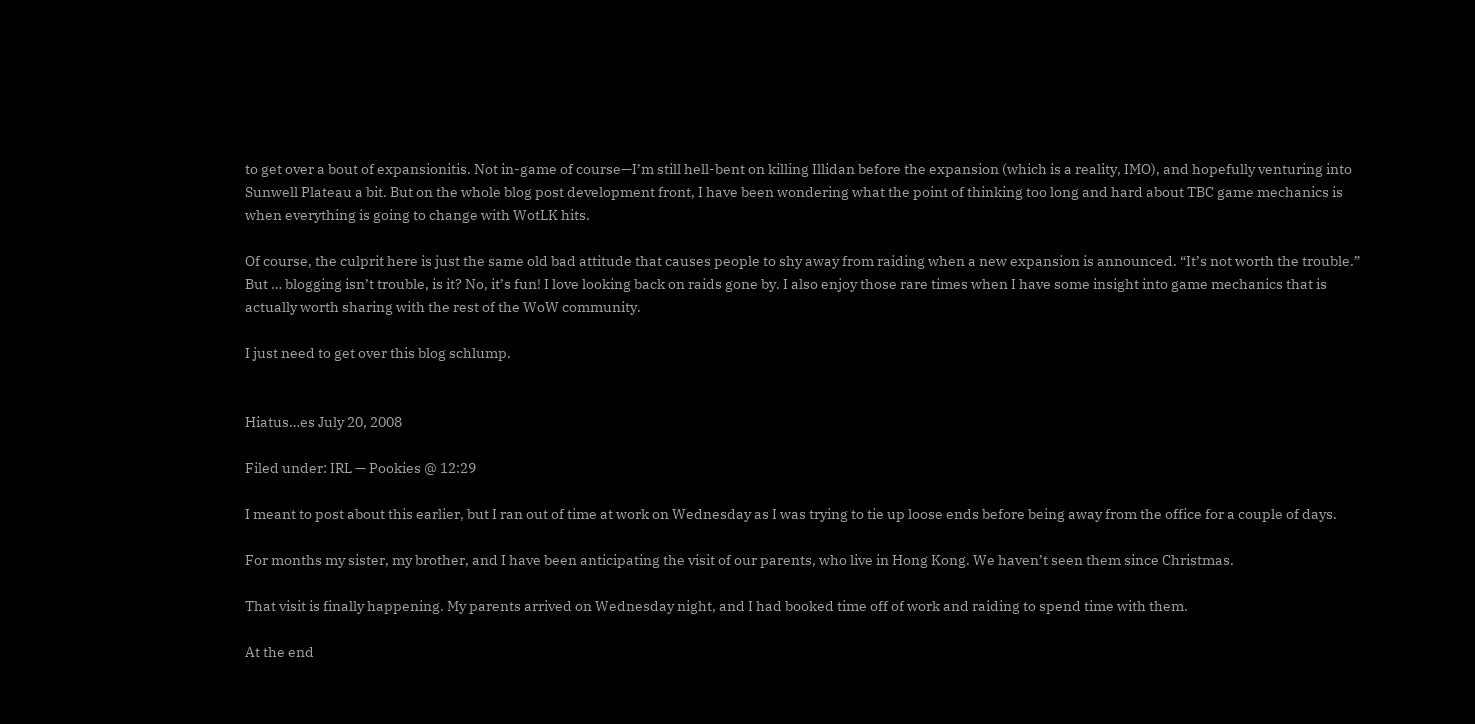to get over a bout of expansionitis. Not in-game of course—I’m still hell-bent on killing Illidan before the expansion (which is a reality, IMO), and hopefully venturing into Sunwell Plateau a bit. But on the whole blog post development front, I have been wondering what the point of thinking too long and hard about TBC game mechanics is when everything is going to change with WotLK hits.

Of course, the culprit here is just the same old bad attitude that causes people to shy away from raiding when a new expansion is announced. “It’s not worth the trouble.” But … blogging isn’t trouble, is it? No, it’s fun! I love looking back on raids gone by. I also enjoy those rare times when I have some insight into game mechanics that is actually worth sharing with the rest of the WoW community.

I just need to get over this blog schlump.


Hiatus…es July 20, 2008

Filed under: IRL — Pookies @ 12:29

I meant to post about this earlier, but I ran out of time at work on Wednesday as I was trying to tie up loose ends before being away from the office for a couple of days.

For months my sister, my brother, and I have been anticipating the visit of our parents, who live in Hong Kong. We haven’t seen them since Christmas.

That visit is finally happening. My parents arrived on Wednesday night, and I had booked time off of work and raiding to spend time with them.

At the end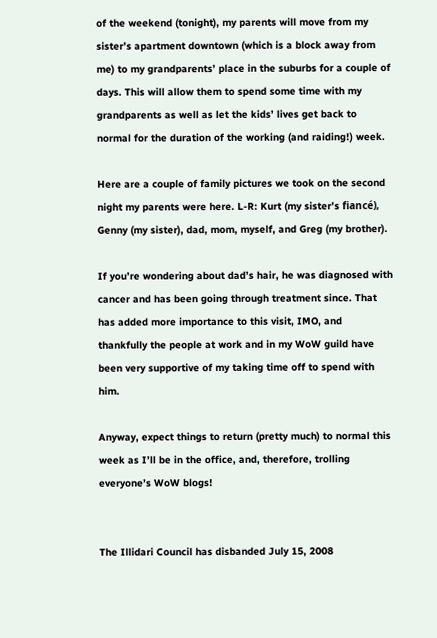of the weekend (tonight), my parents will move from my sister’s apartment downtown (which is a block away from me) to my grandparents’ place in the suburbs for a couple of days. This will allow them to spend some time with my grandparents as well as let the kids’ lives get back to normal for the duration of the working (and raiding!) week.

Here are a couple of family pictures we took on the second night my parents were here. L-R: Kurt (my sister’s fiancé), Genny (my sister), dad, mom, myself, and Greg (my brother).

If you’re wondering about dad’s hair, he was diagnosed with cancer and has been going through treatment since. That has added more importance to this visit, IMO, and thankfully the people at work and in my WoW guild have been very supportive of my taking time off to spend with him.

Anyway, expect things to return (pretty much) to normal this week as I’ll be in the office, and, therefore, trolling everyone’s WoW blogs!


The Illidari Council has disbanded July 15, 2008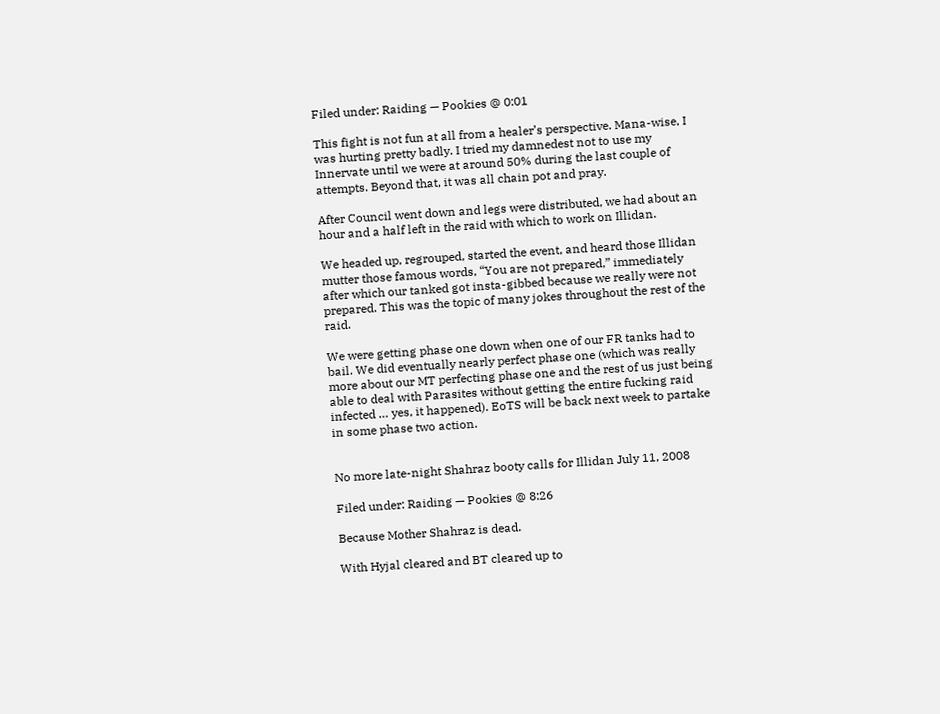Filed under: Raiding — Pookies @ 0:01

This fight is not fun at all from a healer’s perspective. Mana-wise, I was hurting pretty badly. I tried my damnedest not to use my Innervate until we were at around 50% during the last couple of attempts. Beyond that, it was all chain pot and pray.

After Council went down and legs were distributed, we had about an hour and a half left in the raid with which to work on Illidan.

We headed up, regrouped, started the event, and heard those Illidan mutter those famous words, “You are not prepared,” immediately after which our tanked got insta-gibbed because we really were not prepared. This was the topic of many jokes throughout the rest of the raid.

We were getting phase one down when one of our FR tanks had to bail. We did eventually nearly perfect phase one (which was really more about our MT perfecting phase one and the rest of us just being able to deal with Parasites without getting the entire fucking raid infected … yes, it happened). EoTS will be back next week to partake in some phase two action.


No more late-night Shahraz booty calls for Illidan July 11, 2008

Filed under: Raiding — Pookies @ 8:26

Because Mother Shahraz is dead.

With Hyjal cleared and BT cleared up to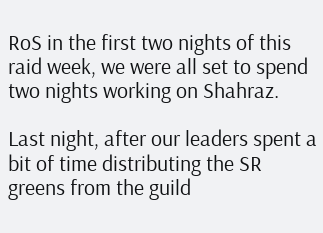RoS in the first two nights of this raid week, we were all set to spend two nights working on Shahraz.

Last night, after our leaders spent a bit of time distributing the SR greens from the guild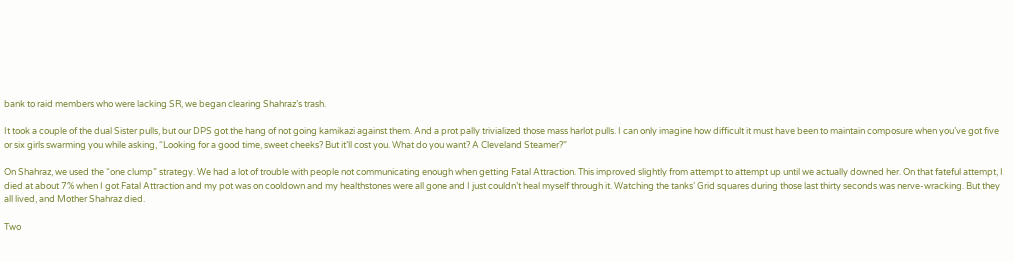bank to raid members who were lacking SR, we began clearing Shahraz’s trash.

It took a couple of the dual Sister pulls, but our DPS got the hang of not going kamikazi against them. And a prot pally trivialized those mass harlot pulls. I can only imagine how difficult it must have been to maintain composure when you’ve got five or six girls swarming you while asking, “Looking for a good time, sweet cheeks? But it’ll cost you. What do you want? A Cleveland Steamer?”

On Shahraz, we used the “one clump” strategy. We had a lot of trouble with people not communicating enough when getting Fatal Attraction. This improved slightly from attempt to attempt up until we actually downed her. On that fateful attempt, I died at about 7% when I got Fatal Attraction and my pot was on cooldown and my healthstones were all gone and I just couldn’t heal myself through it. Watching the tanks’ Grid squares during those last thirty seconds was nerve-wracking. But they all lived, and Mother Shahraz died.

Two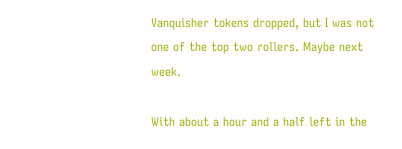Vanquisher tokens dropped, but I was not one of the top two rollers. Maybe next week.

With about a hour and a half left in the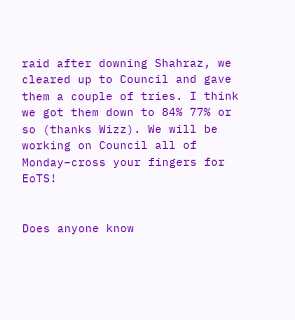raid after downing Shahraz, we cleared up to Council and gave them a couple of tries. I think we got them down to 84% 77% or so (thanks Wizz). We will be working on Council all of Monday–cross your fingers for EoTS!


Does anyone know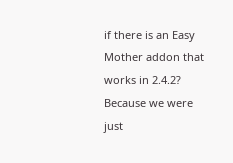if there is an Easy Mother addon that works in 2.4.2? Because we were just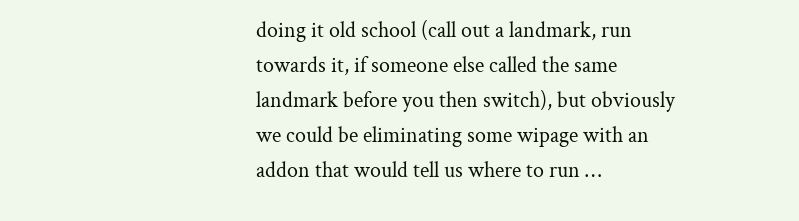doing it old school (call out a landmark, run towards it, if someone else called the same landmark before you then switch), but obviously we could be eliminating some wipage with an addon that would tell us where to run …